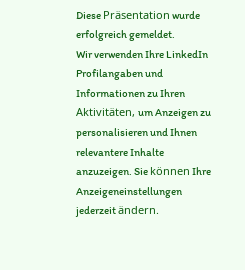Diese Präsentation wurde erfolgreich gemeldet.
Wir verwenden Ihre LinkedIn Profilangaben und Informationen zu Ihren Aktivitäten, um Anzeigen zu personalisieren und Ihnen relevantere Inhalte anzuzeigen. Sie können Ihre Anzeigeneinstellungen jederzeit ändern.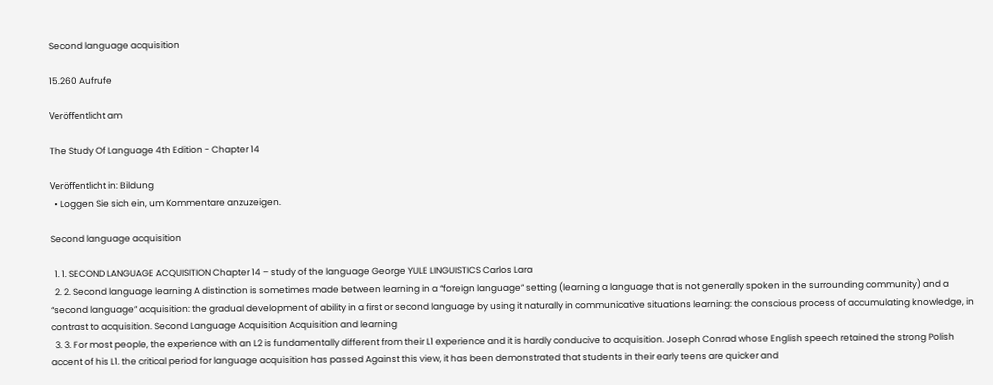Second language acquisition

15.260 Aufrufe

Veröffentlicht am

The Study Of Language 4th Edition - Chapter 14

Veröffentlicht in: Bildung
  • Loggen Sie sich ein, um Kommentare anzuzeigen.

Second language acquisition

  1. 1. SECOND LANGUAGE ACQUISITION Chapter 14 – study of the language George YULE LINGUISTICS Carlos Lara
  2. 2. Second language learning A distinction is sometimes made between learning in a “foreign language” setting (learning a language that is not generally spoken in the surrounding community) and a “second language” acquisition: the gradual development of ability in a first or second language by using it naturally in communicative situations learning: the conscious process of accumulating knowledge, in contrast to acquisition. Second Language Acquisition Acquisition and learning
  3. 3. For most people, the experience with an L2 is fundamentally different from their L1 experience and it is hardly conducive to acquisition. Joseph Conrad whose English speech retained the strong Polish accent of his L1. the critical period for language acquisition has passed Against this view, it has been demonstrated that students in their early teens are quicker and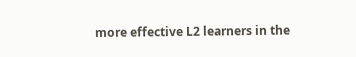more effective L2 learners in the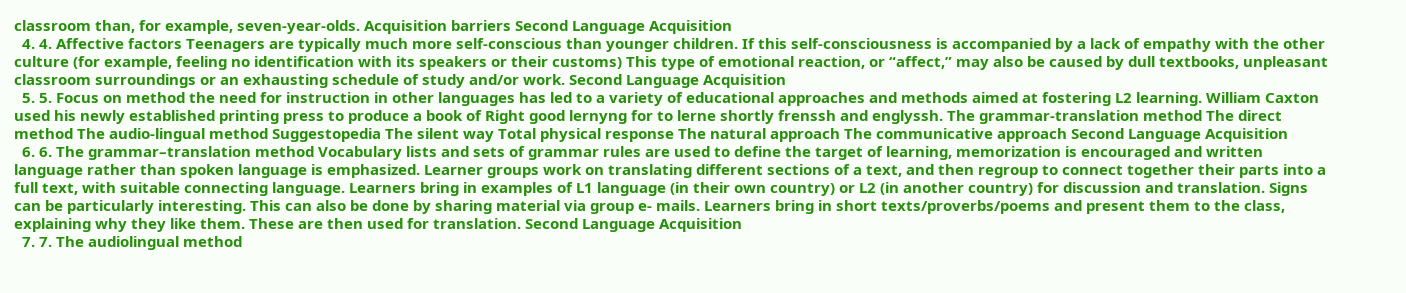classroom than, for example, seven-year-olds. Acquisition barriers Second Language Acquisition
  4. 4. Affective factors Teenagers are typically much more self-conscious than younger children. If this self-consciousness is accompanied by a lack of empathy with the other culture (for example, feeling no identification with its speakers or their customs) This type of emotional reaction, or “affect,” may also be caused by dull textbooks, unpleasant classroom surroundings or an exhausting schedule of study and/or work. Second Language Acquisition
  5. 5. Focus on method the need for instruction in other languages has led to a variety of educational approaches and methods aimed at fostering L2 learning. William Caxton used his newly established printing press to produce a book of Right good lernyng for to lerne shortly frenssh and englyssh. The grammar-translation method The direct method The audio-lingual method Suggestopedia The silent way Total physical response The natural approach The communicative approach Second Language Acquisition
  6. 6. The grammar–translation method Vocabulary lists and sets of grammar rules are used to define the target of learning, memorization is encouraged and written language rather than spoken language is emphasized. Learner groups work on translating different sections of a text, and then regroup to connect together their parts into a full text, with suitable connecting language. Learners bring in examples of L1 language (in their own country) or L2 (in another country) for discussion and translation. Signs can be particularly interesting. This can also be done by sharing material via group e- mails. Learners bring in short texts/proverbs/poems and present them to the class, explaining why they like them. These are then used for translation. Second Language Acquisition
  7. 7. The audiolingual method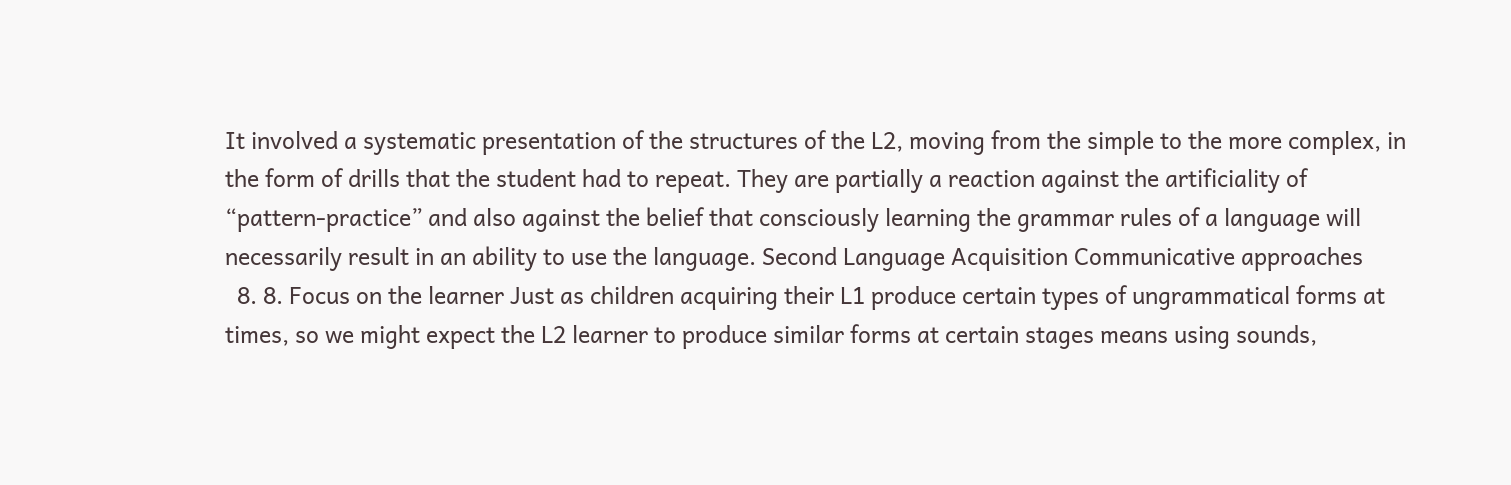It involved a systematic presentation of the structures of the L2, moving from the simple to the more complex, in the form of drills that the student had to repeat. They are partially a reaction against the artificiality of “pattern-practice” and also against the belief that consciously learning the grammar rules of a language will necessarily result in an ability to use the language. Second Language Acquisition Communicative approaches
  8. 8. Focus on the learner Just as children acquiring their L1 produce certain types of ungrammatical forms at times, so we might expect the L2 learner to produce similar forms at certain stages means using sounds,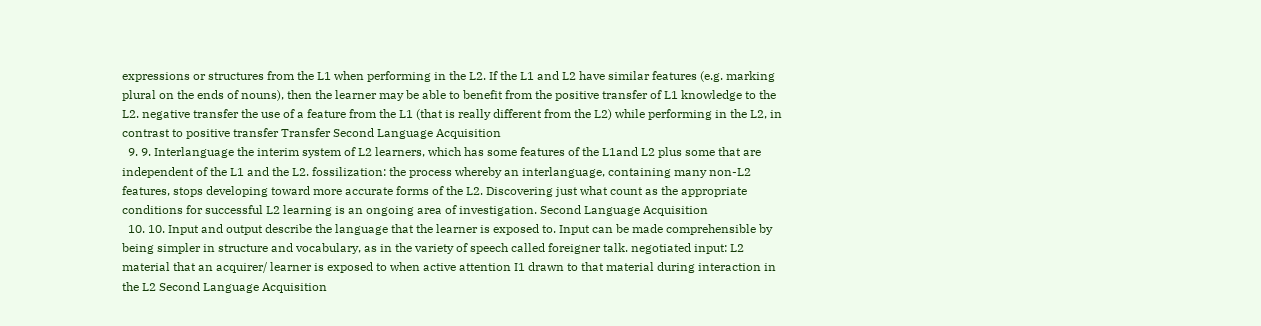expressions or structures from the L1 when performing in the L2. If the L1 and L2 have similar features (e.g. marking plural on the ends of nouns), then the learner may be able to benefit from the positive transfer of L1 knowledge to the L2. negative transfer the use of a feature from the L1 (that is really different from the L2) while performing in the L2, in contrast to positive transfer Transfer Second Language Acquisition
  9. 9. Interlanguage the interim system of L2 learners, which has some features of the L1and L2 plus some that are independent of the L1 and the L2. fossilization: the process whereby an interlanguage, containing many non-L2 features, stops developing toward more accurate forms of the L2. Discovering just what count as the appropriate conditions for successful L2 learning is an ongoing area of investigation. Second Language Acquisition
  10. 10. Input and output describe the language that the learner is exposed to. Input can be made comprehensible by being simpler in structure and vocabulary, as in the variety of speech called foreigner talk. negotiated input: L2 material that an acquirer/ learner is exposed to when active attention I1 drawn to that material during interaction in the L2 Second Language Acquisition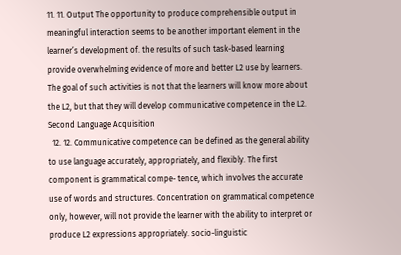11. 11. Output The opportunity to produce comprehensible output in meaningful interaction seems to be another important element in the learner’s development of. the results of such task-based learning provide overwhelming evidence of more and better L2 use by learners. The goal of such activities is not that the learners will know more about the L2, but that they will develop communicative competence in the L2. Second Language Acquisition
  12. 12. Communicative competence can be defined as the general ability to use language accurately, appropriately, and flexibly. The first component is grammatical compe- tence, which involves the accurate use of words and structures. Concentration on grammatical competence only, however, will not provide the learner with the ability to interpret or produce L2 expressions appropriately. socio-linguistic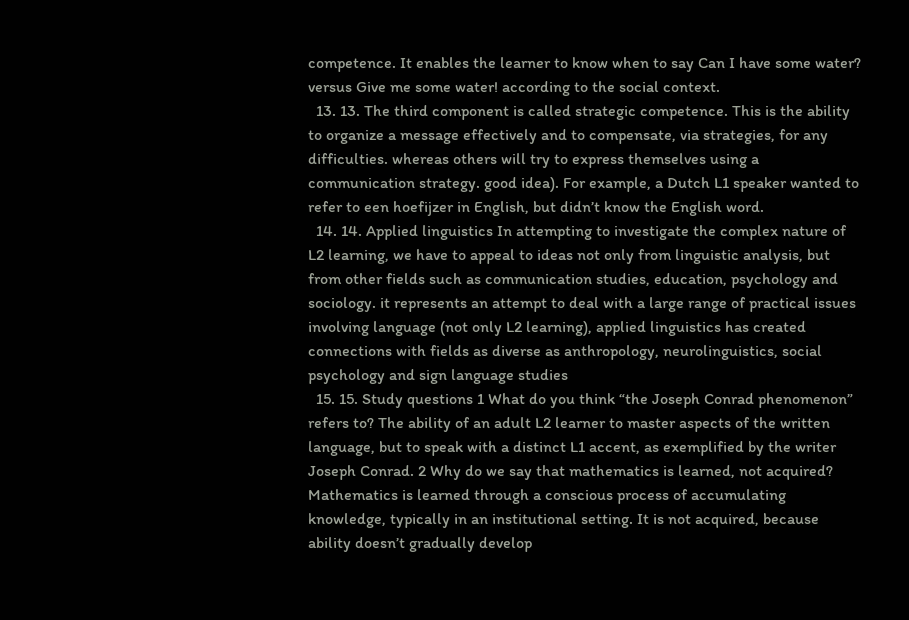competence. It enables the learner to know when to say Can I have some water? versus Give me some water! according to the social context.
  13. 13. The third component is called strategic competence. This is the ability to organize a message effectively and to compensate, via strategies, for any difficulties. whereas others will try to express themselves using a communication strategy. good idea). For example, a Dutch L1 speaker wanted to refer to een hoefijzer in English, but didn’t know the English word.
  14. 14. Applied linguistics In attempting to investigate the complex nature of L2 learning, we have to appeal to ideas not only from linguistic analysis, but from other fields such as communication studies, education, psychology and sociology. it represents an attempt to deal with a large range of practical issues involving language (not only L2 learning), applied linguistics has created connections with fields as diverse as anthropology, neurolinguistics, social psychology and sign language studies
  15. 15. Study questions 1 What do you think “the Joseph Conrad phenomenon” refers to? The ability of an adult L2 learner to master aspects of the written language, but to speak with a distinct L1 accent, as exemplified by the writer Joseph Conrad. 2 Why do we say that mathematics is learned, not acquired? Mathematics is learned through a conscious process of accumulating knowledge, typically in an institutional setting. It is not acquired, because ability doesn’t gradually develop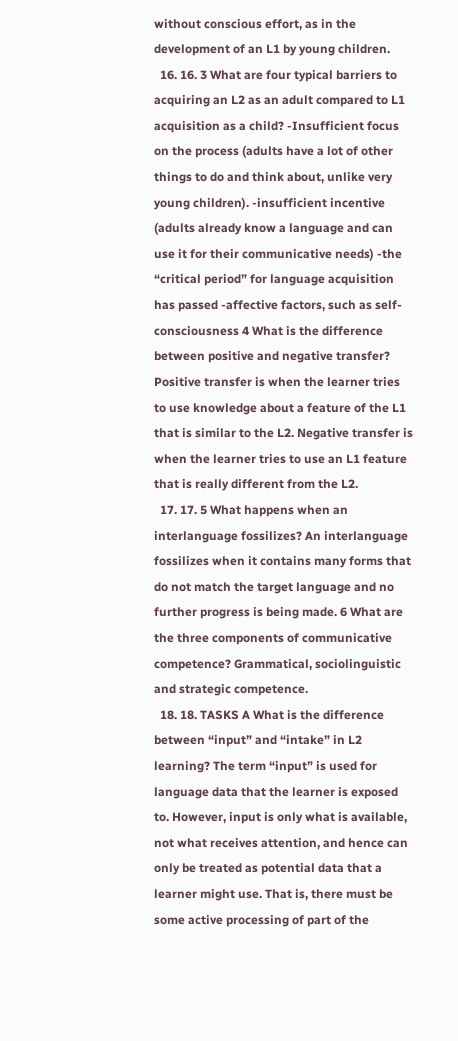without conscious effort, as in the development of an L1 by young children.
  16. 16. 3 What are four typical barriers to acquiring an L2 as an adult compared to L1 acquisition as a child? -Insufficient focus on the process (adults have a lot of other things to do and think about, unlike very young children). -insufficient incentive (adults already know a language and can use it for their communicative needs) -the “critical period” for language acquisition has passed -affective factors, such as self-consciousness 4 What is the difference between positive and negative transfer? Positive transfer is when the learner tries to use knowledge about a feature of the L1 that is similar to the L2. Negative transfer is when the learner tries to use an L1 feature that is really different from the L2.
  17. 17. 5 What happens when an interlanguage fossilizes? An interlanguage fossilizes when it contains many forms that do not match the target language and no further progress is being made. 6 What are the three components of communicative competence? Grammatical, sociolinguistic and strategic competence.
  18. 18. TASKS A What is the difference between “input” and “intake” in L2 learning? The term “input” is used for language data that the learner is exposed to. However, input is only what is available, not what receives attention, and hence can only be treated as potential data that a learner might use. That is, there must be some active processing of part of the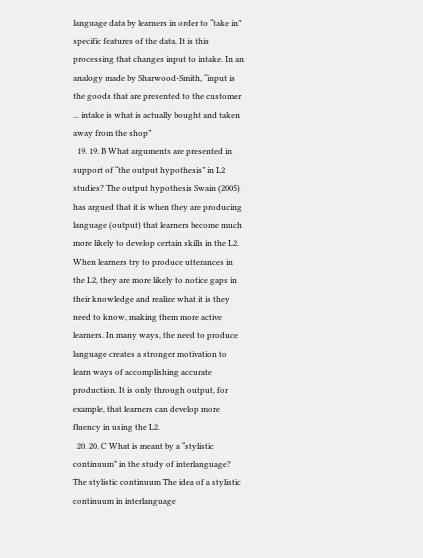language data by learners in order to “take in” specific features of the data. It is this processing that changes input to intake. In an analogy made by Sharwood-Smith, “input is the goods that are presented to the customer ... intake is what is actually bought and taken away from the shop”
  19. 19. B What arguments are presented in support of “the output hypothesis” in L2 studies? The output hypothesis Swain (2005) has argued that it is when they are producing language (output) that learners become much more likely to develop certain skills in the L2. When learners try to produce utterances in the L2, they are more likely to notice gaps in their knowledge and realize what it is they need to know, making them more active learners. In many ways, the need to produce language creates a stronger motivation to learn ways of accomplishing accurate production. It is only through output, for example, that learners can develop more fluency in using the L2.
  20. 20. C What is meant by a “stylistic continuum” in the study of interlanguage? The stylistic continuum The idea of a stylistic continuum in interlanguage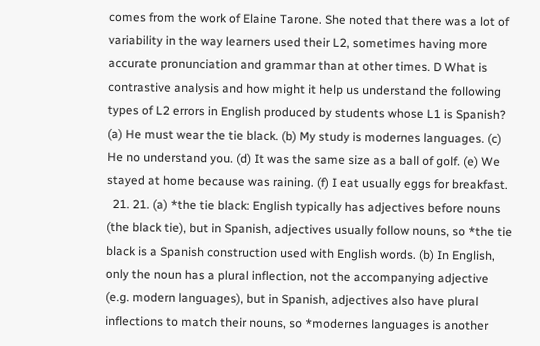comes from the work of Elaine Tarone. She noted that there was a lot of variability in the way learners used their L2, sometimes having more accurate pronunciation and grammar than at other times. D What is contrastive analysis and how might it help us understand the following types of L2 errors in English produced by students whose L1 is Spanish? (a) He must wear the tie black. (b) My study is modernes languages. (c) He no understand you. (d) It was the same size as a ball of golf. (e) We stayed at home because was raining. (f) I eat usually eggs for breakfast.
  21. 21. (a) *the tie black: English typically has adjectives before nouns (the black tie), but in Spanish, adjectives usually follow nouns, so *the tie black is a Spanish construction used with English words. (b) In English, only the noun has a plural inflection, not the accompanying adjective (e.g. modern languages), but in Spanish, adjectives also have plural inflections to match their nouns, so *modernes languages is another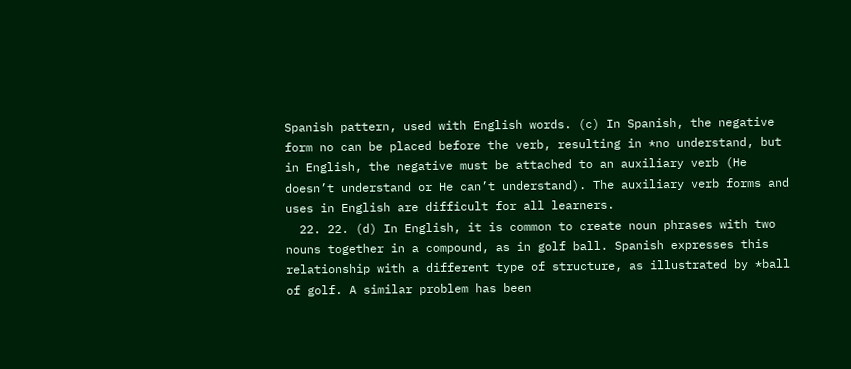Spanish pattern, used with English words. (c) In Spanish, the negative form no can be placed before the verb, resulting in *no understand, but in English, the negative must be attached to an auxiliary verb (He doesn’t understand or He can’t understand). The auxiliary verb forms and uses in English are difficult for all learners.
  22. 22. (d) In English, it is common to create noun phrases with two nouns together in a compound, as in golf ball. Spanish expresses this relationship with a different type of structure, as illustrated by *ball of golf. A similar problem has been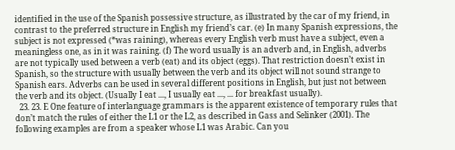identified in the use of the Spanish possessive structure, as illustrated by the car of my friend, in contrast to the preferred structure in English my friend’s car. (e) In many Spanish expressions, the subject is not expressed (*was raining), whereas every English verb must have a subject, even a meaningless one, as in it was raining. (f) The word usually is an adverb and, in English, adverbs are not typically used between a verb (eat) and its object (eggs). That restriction doesn’t exist in Spanish, so the structure with usually between the verb and its object will not sound strange to Spanish ears. Adverbs can be used in several different positions in English, but just not between the verb and its object. (Usually I eat ..., I usually eat ..., ... for breakfast usually).
  23. 23. E One feature of interlanguage grammars is the apparent existence of temporary rules that don’t match the rules of either the L1 or the L2, as described in Gass and Selinker (2001). The following examples are from a speaker whose L1 was Arabic. Can you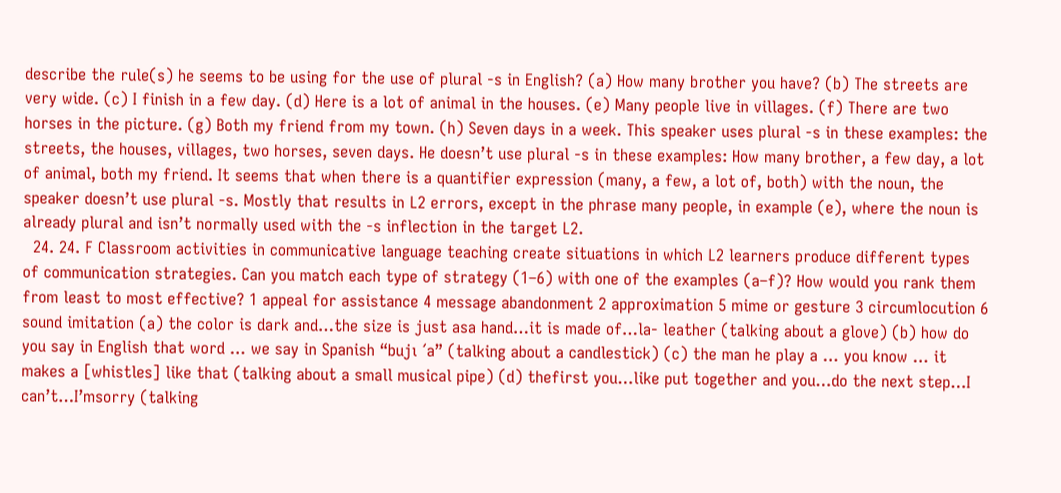describe the rule(s) he seems to be using for the use of plural -s in English? (a) How many brother you have? (b) The streets are very wide. (c) I finish in a few day. (d) Here is a lot of animal in the houses. (e) Many people live in villages. (f) There are two horses in the picture. (g) Both my friend from my town. (h) Seven days in a week. This speaker uses plural -s in these examples: the streets, the houses, villages, two horses, seven days. He doesn’t use plural -s in these examples: How many brother, a few day, a lot of animal, both my friend. It seems that when there is a quantifier expression (many, a few, a lot of, both) with the noun, the speaker doesn’t use plural -s. Mostly that results in L2 errors, except in the phrase many people, in example (e), where the noun is already plural and isn’t normally used with the -s inflection in the target L2.
  24. 24. F Classroom activities in communicative language teaching create situations in which L2 learners produce different types of communication strategies. Can you match each type of strategy (1–6) with one of the examples (a–f)? How would you rank them from least to most effective? 1 appeal for assistance 4 message abandonment 2 approximation 5 mime or gesture 3 circumlocution 6 sound imitation (a) the color is dark and…the size is just asa hand…it is made of…la- leather (talking about a glove) (b) how do you say in English that word … we say in Spanish “bujı ´a” (talking about a candlestick) (c) the man he play a … you know … it makes a [whistles] like that (talking about a small musical pipe) (d) thefirst you…like put together and you…do the next step…I can’t…I’msorry (talking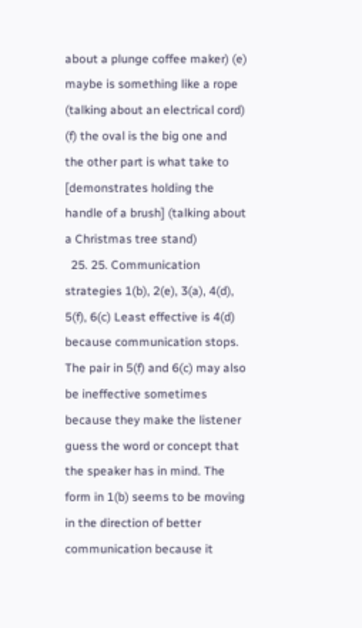about a plunge coffee maker) (e) maybe is something like a rope (talking about an electrical cord) (f) the oval is the big one and the other part is what take to [demonstrates holding the handle of a brush] (talking about a Christmas tree stand)
  25. 25. Communication strategies 1(b), 2(e), 3(a), 4(d), 5(f), 6(c) Least effective is 4(d) because communication stops. The pair in 5(f) and 6(c) may also be ineffective sometimes because they make the listener guess the word or concept that the speaker has in mind. The form in 1(b) seems to be moving in the direction of better communication because it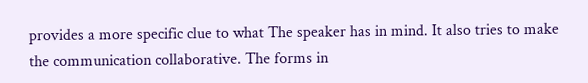provides a more specific clue to what The speaker has in mind. It also tries to make the communication collaborative. The forms in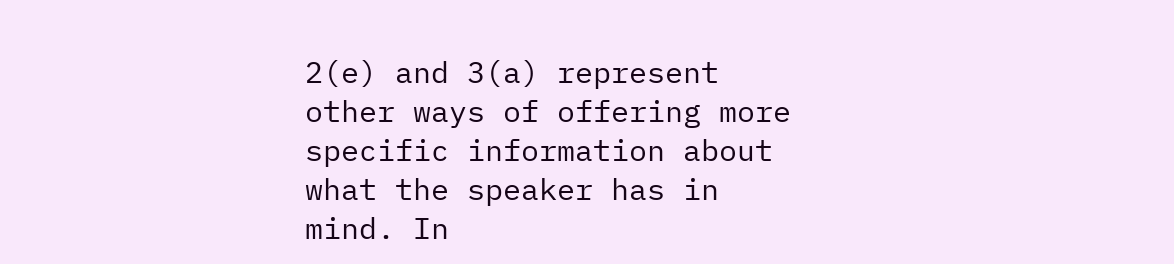2(e) and 3(a) represent other ways of offering more specific information about what the speaker has in mind. In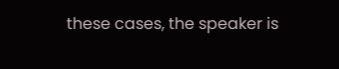these cases, the speaker is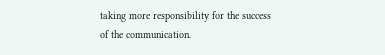taking more responsibility for the success of the communication.